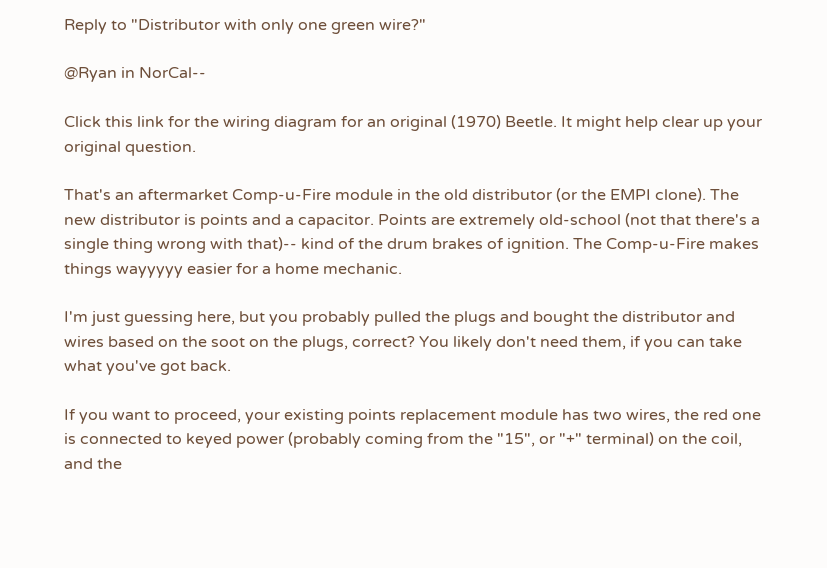Reply to "Distributor with only one green wire?"

@Ryan in NorCal--

Click this link for the wiring diagram for an original (1970) Beetle. It might help clear up your original question.

That's an aftermarket Comp-u-Fire module in the old distributor (or the EMPI clone). The new distributor is points and a capacitor. Points are extremely old-school (not that there's a single thing wrong with that)-- kind of the drum brakes of ignition. The Comp-u-Fire makes things wayyyyy easier for a home mechanic.

I'm just guessing here, but you probably pulled the plugs and bought the distributor and wires based on the soot on the plugs, correct? You likely don't need them, if you can take what you've got back.

If you want to proceed, your existing points replacement module has two wires, the red one is connected to keyed power (probably coming from the "15", or "+" terminal) on the coil, and the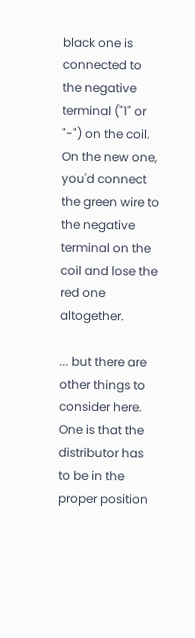black one is connected to the negative terminal ("1" or "-") on the coil. On the new one, you'd connect the green wire to the negative terminal on the coil and lose the red one altogether.

... but there are other things to consider here. One is that the distributor has to be in the proper position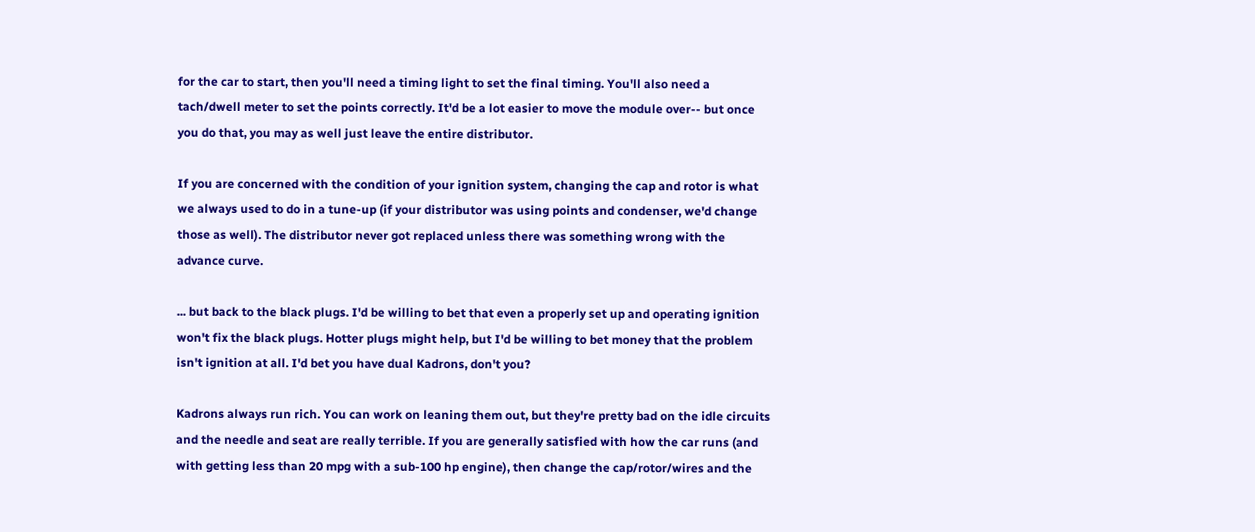for the car to start, then you'll need a timing light to set the final timing. You'll also need a tach/dwell meter to set the points correctly. It'd be a lot easier to move the module over-- but once you do that, you may as well just leave the entire distributor.

If you are concerned with the condition of your ignition system, changing the cap and rotor is what we always used to do in a tune-up (if your distributor was using points and condenser, we'd change those as well). The distributor never got replaced unless there was something wrong with the advance curve.

... but back to the black plugs. I'd be willing to bet that even a properly set up and operating ignition won't fix the black plugs. Hotter plugs might help, but I'd be willing to bet money that the problem isn't ignition at all. I'd bet you have dual Kadrons, don't you?

Kadrons always run rich. You can work on leaning them out, but they're pretty bad on the idle circuits and the needle and seat are really terrible. If you are generally satisfied with how the car runs (and with getting less than 20 mpg with a sub-100 hp engine), then change the cap/rotor/wires and the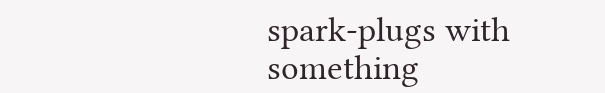spark-plugs with something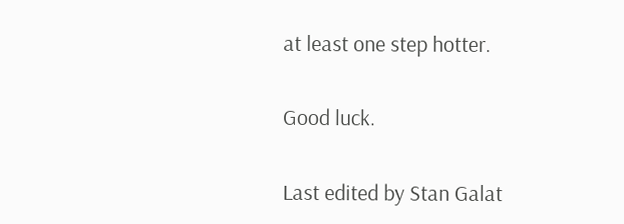at least one step hotter.

Good luck.

Last edited by Stan Galat